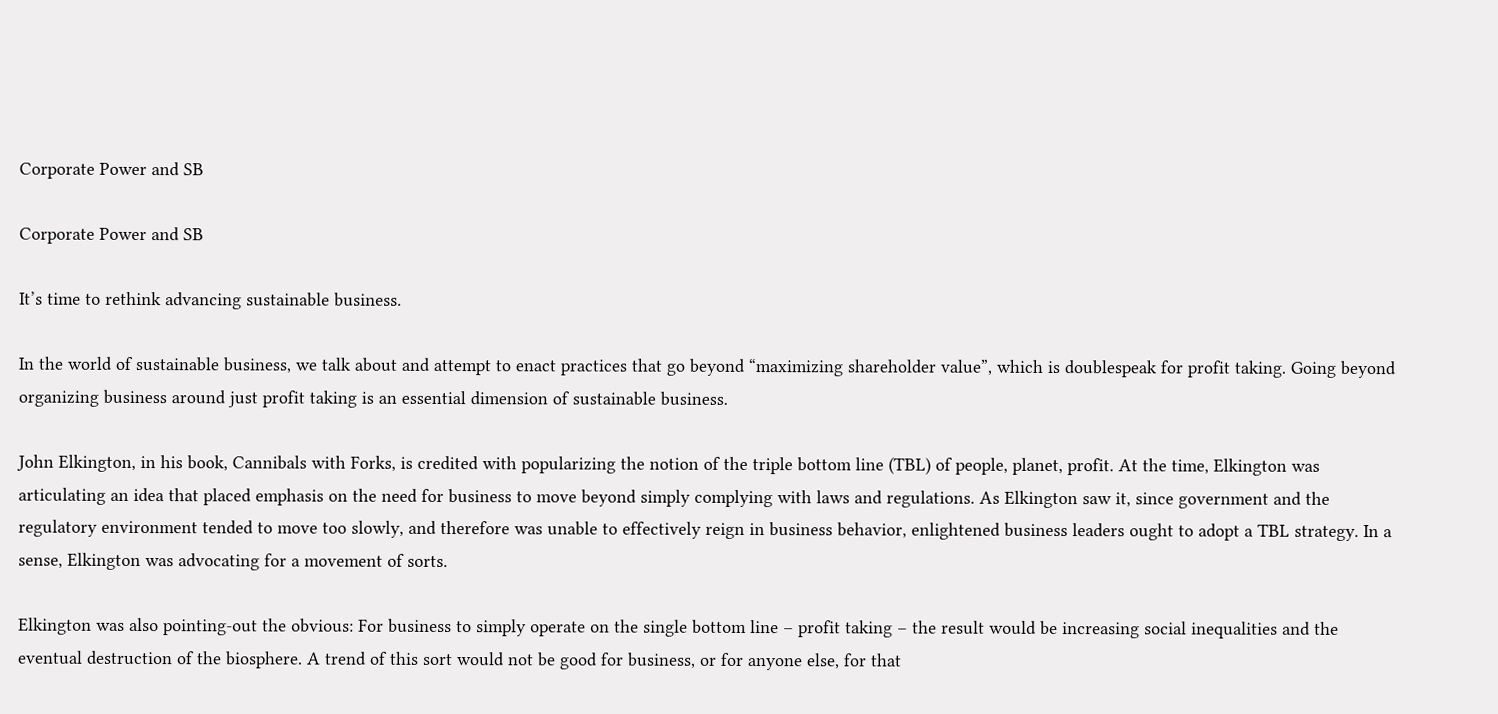Corporate Power and SB

Corporate Power and SB

It’s time to rethink advancing sustainable business.

In the world of sustainable business, we talk about and attempt to enact practices that go beyond “maximizing shareholder value”, which is doublespeak for profit taking. Going beyond organizing business around just profit taking is an essential dimension of sustainable business.

John Elkington, in his book, Cannibals with Forks, is credited with popularizing the notion of the triple bottom line (TBL) of people, planet, profit. At the time, Elkington was articulating an idea that placed emphasis on the need for business to move beyond simply complying with laws and regulations. As Elkington saw it, since government and the regulatory environment tended to move too slowly, and therefore was unable to effectively reign in business behavior, enlightened business leaders ought to adopt a TBL strategy. In a sense, Elkington was advocating for a movement of sorts.

Elkington was also pointing-out the obvious: For business to simply operate on the single bottom line – profit taking – the result would be increasing social inequalities and the eventual destruction of the biosphere. A trend of this sort would not be good for business, or for anyone else, for that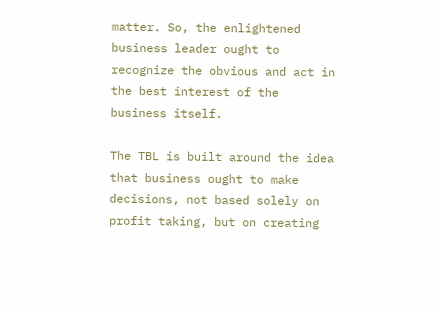matter. So, the enlightened business leader ought to recognize the obvious and act in the best interest of the business itself.

The TBL is built around the idea that business ought to make decisions, not based solely on profit taking, but on creating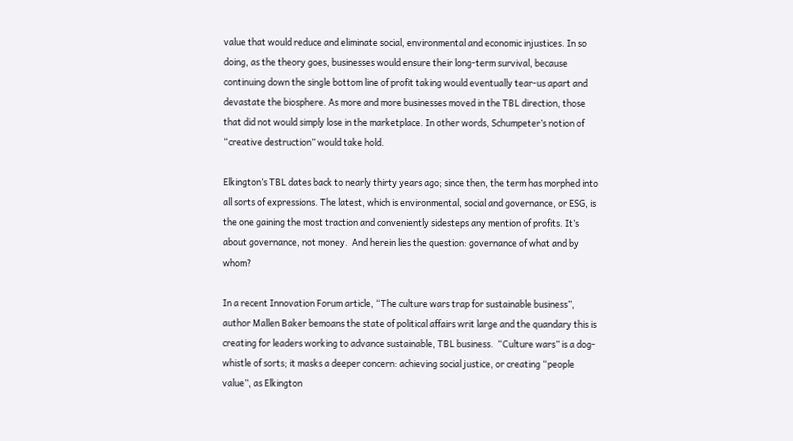value that would reduce and eliminate social, environmental and economic injustices. In so doing, as the theory goes, businesses would ensure their long-term survival, because continuing down the single bottom line of profit taking would eventually tear-us apart and devastate the biosphere. As more and more businesses moved in the TBL direction, those that did not would simply lose in the marketplace. In other words, Schumpeter’s notion of “creative destruction” would take hold.

Elkington’s TBL dates back to nearly thirty years ago; since then, the term has morphed into all sorts of expressions. The latest, which is environmental, social and governance, or ESG, is the one gaining the most traction and conveniently sidesteps any mention of profits. It’s about governance, not money.  And herein lies the question: governance of what and by whom?

In a recent Innovation Forum article, “The culture wars trap for sustainable business”, author Mallen Baker bemoans the state of political affairs writ large and the quandary this is creating for leaders working to advance sustainable, TBL business.  “Culture wars” is a dog-whistle of sorts; it masks a deeper concern: achieving social justice, or creating “people value”, as Elkington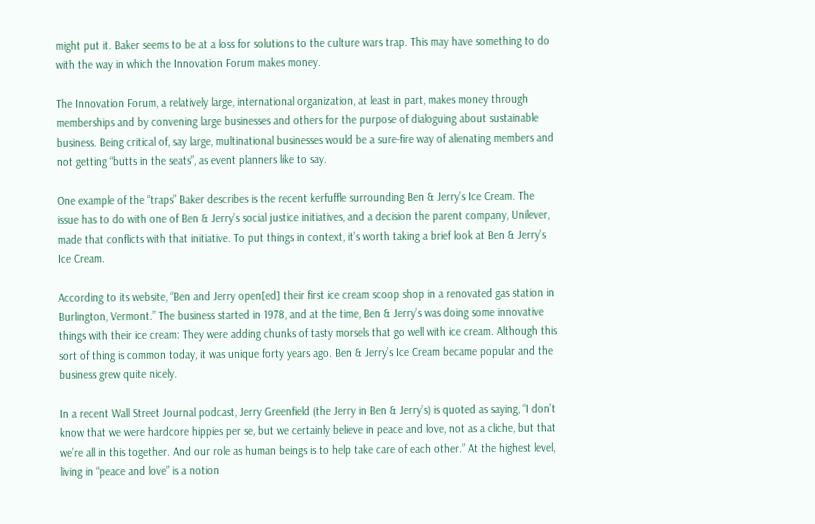might put it. Baker seems to be at a loss for solutions to the culture wars trap. This may have something to do with the way in which the Innovation Forum makes money.

The Innovation Forum, a relatively large, international organization, at least in part, makes money through memberships and by convening large businesses and others for the purpose of dialoguing about sustainable business. Being critical of, say large, multinational businesses would be a sure-fire way of alienating members and not getting “butts in the seats”, as event planners like to say.

One example of the “traps” Baker describes is the recent kerfuffle surrounding Ben & Jerry’s Ice Cream. The issue has to do with one of Ben & Jerry’s social justice initiatives, and a decision the parent company, Unilever, made that conflicts with that initiative. To put things in context, it’s worth taking a brief look at Ben & Jerry’s Ice Cream.

According to its website, “Ben and Jerry open[ed] their first ice cream scoop shop in a renovated gas station in Burlington, Vermont.” The business started in 1978, and at the time, Ben & Jerry’s was doing some innovative things with their ice cream: They were adding chunks of tasty morsels that go well with ice cream. Although this sort of thing is common today, it was unique forty years ago. Ben & Jerry’s Ice Cream became popular and the business grew quite nicely.

In a recent Wall Street Journal podcast, Jerry Greenfield (the Jerry in Ben & Jerry’s) is quoted as saying, “I don’t know that we were hardcore hippies per se, but we certainly believe in peace and love, not as a cliche, but that we’re all in this together. And our role as human beings is to help take care of each other.” At the highest level, living in “peace and love” is a notion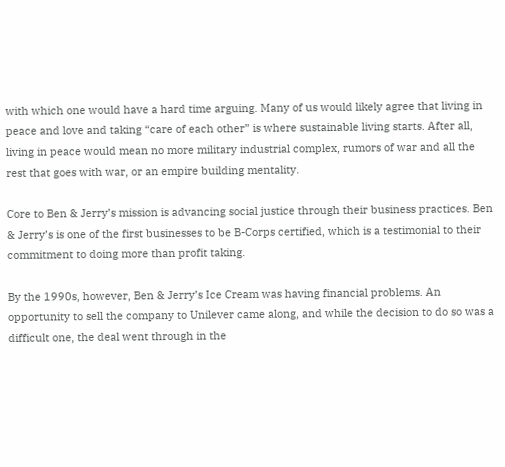with which one would have a hard time arguing. Many of us would likely agree that living in peace and love and taking “care of each other” is where sustainable living starts. After all, living in peace would mean no more military industrial complex, rumors of war and all the rest that goes with war, or an empire building mentality.

Core to Ben & Jerry’s mission is advancing social justice through their business practices. Ben & Jerry’s is one of the first businesses to be B-Corps certified, which is a testimonial to their commitment to doing more than profit taking.

By the 1990s, however, Ben & Jerry’s Ice Cream was having financial problems. An opportunity to sell the company to Unilever came along, and while the decision to do so was a difficult one, the deal went through in the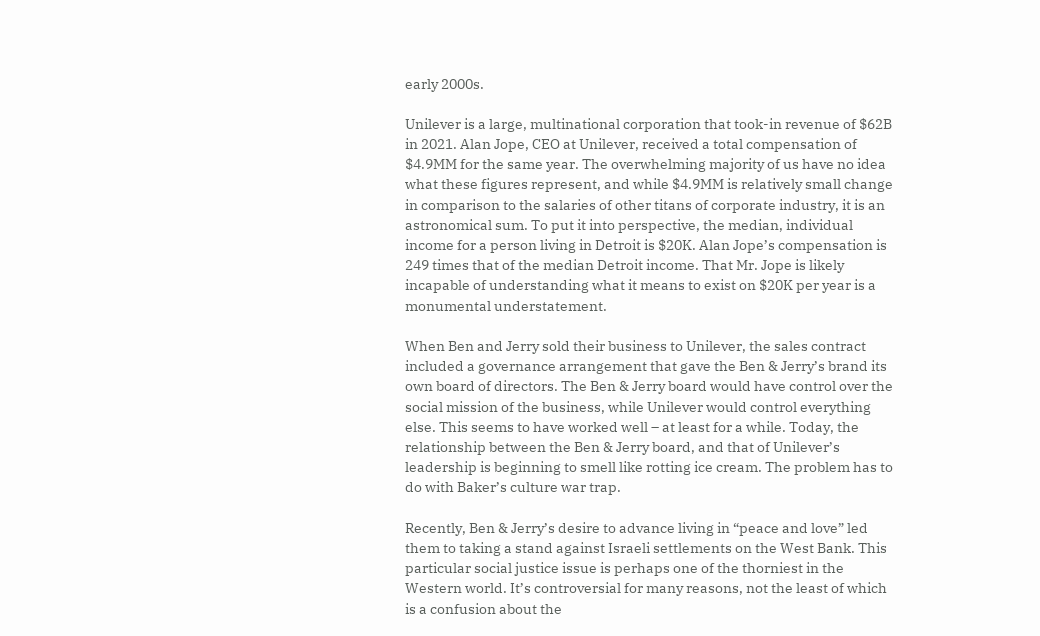early 2000s.

Unilever is a large, multinational corporation that took-in revenue of $62B in 2021. Alan Jope, CEO at Unilever, received a total compensation of $4.9MM for the same year. The overwhelming majority of us have no idea what these figures represent, and while $4.9MM is relatively small change in comparison to the salaries of other titans of corporate industry, it is an astronomical sum. To put it into perspective, the median, individual income for a person living in Detroit is $20K. Alan Jope’s compensation is 249 times that of the median Detroit income. That Mr. Jope is likely incapable of understanding what it means to exist on $20K per year is a monumental understatement.

When Ben and Jerry sold their business to Unilever, the sales contract included a governance arrangement that gave the Ben & Jerry’s brand its own board of directors. The Ben & Jerry board would have control over the social mission of the business, while Unilever would control everything else. This seems to have worked well – at least for a while. Today, the relationship between the Ben & Jerry board, and that of Unilever’s leadership is beginning to smell like rotting ice cream. The problem has to do with Baker’s culture war trap.

Recently, Ben & Jerry’s desire to advance living in “peace and love” led them to taking a stand against Israeli settlements on the West Bank. This particular social justice issue is perhaps one of the thorniest in the Western world. It’s controversial for many reasons, not the least of which is a confusion about the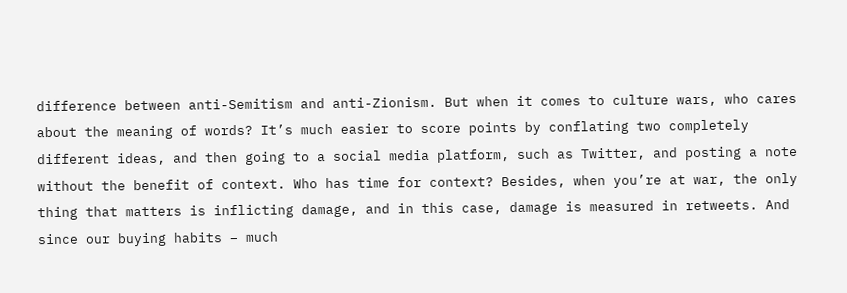difference between anti-Semitism and anti-Zionism. But when it comes to culture wars, who cares about the meaning of words? It’s much easier to score points by conflating two completely different ideas, and then going to a social media platform, such as Twitter, and posting a note without the benefit of context. Who has time for context? Besides, when you’re at war, the only thing that matters is inflicting damage, and in this case, damage is measured in retweets. And since our buying habits – much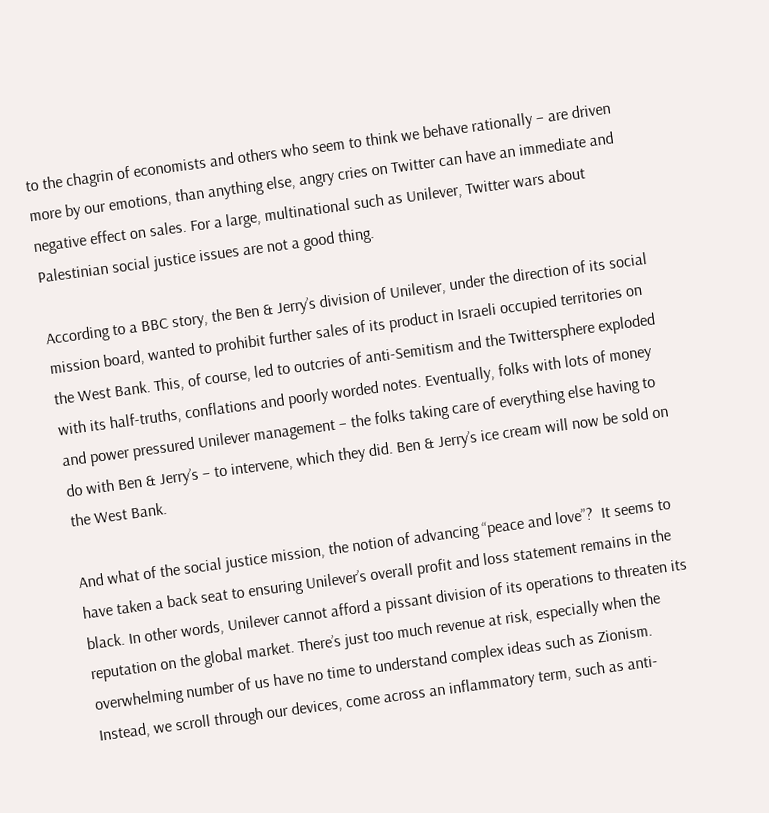to the chagrin of economists and others who seem to think we behave rationally – are driven more by our emotions, than anything else, angry cries on Twitter can have an immediate and negative effect on sales. For a large, multinational such as Unilever, Twitter wars about Palestinian social justice issues are not a good thing.

According to a BBC story, the Ben & Jerry’s division of Unilever, under the direction of its social mission board, wanted to prohibit further sales of its product in Israeli occupied territories on the West Bank. This, of course, led to outcries of anti-Semitism and the Twittersphere exploded with its half-truths, conflations and poorly worded notes. Eventually, folks with lots of money and power pressured Unilever management – the folks taking care of everything else having to do with Ben & Jerry’s – to intervene, which they did. Ben & Jerry’s ice cream will now be sold on the West Bank.

And what of the social justice mission, the notion of advancing “peace and love”?  It seems to have taken a back seat to ensuring Unilever’s overall profit and loss statement remains in the black. In other words, Unilever cannot afford a pissant division of its operations to threaten its reputation on the global market. There’s just too much revenue at risk, especially when the overwhelming number of us have no time to understand complex ideas such as Zionism. Instead, we scroll through our devices, come across an inflammatory term, such as anti-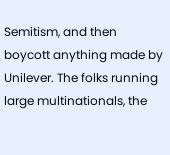Semitism, and then boycott anything made by Unilever. The folks running large multinationals, the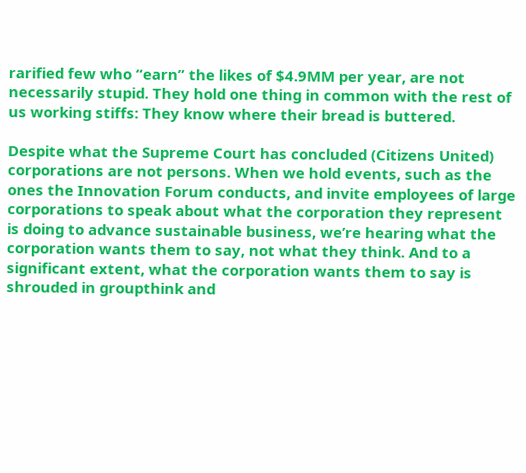rarified few who “earn” the likes of $4.9MM per year, are not necessarily stupid. They hold one thing in common with the rest of us working stiffs: They know where their bread is buttered.

Despite what the Supreme Court has concluded (Citizens United) corporations are not persons. When we hold events, such as the ones the Innovation Forum conducts, and invite employees of large corporations to speak about what the corporation they represent is doing to advance sustainable business, we’re hearing what the corporation wants them to say, not what they think. And to a significant extent, what the corporation wants them to say is shrouded in groupthink and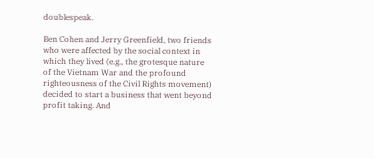doublespeak.

Ben Cohen and Jerry Greenfield, two friends who were affected by the social context in which they lived (e.g., the grotesque nature of the Vietnam War and the profound righteousness of the Civil Rights movement) decided to start a business that went beyond profit taking. And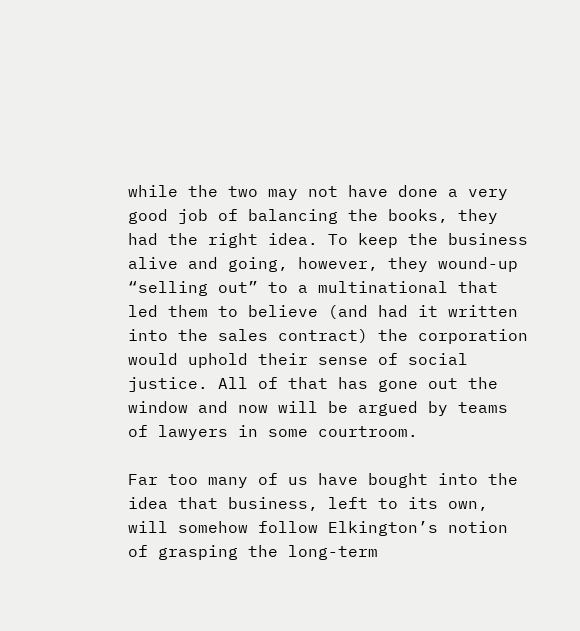while the two may not have done a very good job of balancing the books, they had the right idea. To keep the business alive and going, however, they wound-up “selling out” to a multinational that led them to believe (and had it written into the sales contract) the corporation would uphold their sense of social justice. All of that has gone out the window and now will be argued by teams of lawyers in some courtroom.

Far too many of us have bought into the idea that business, left to its own, will somehow follow Elkington’s notion of grasping the long-term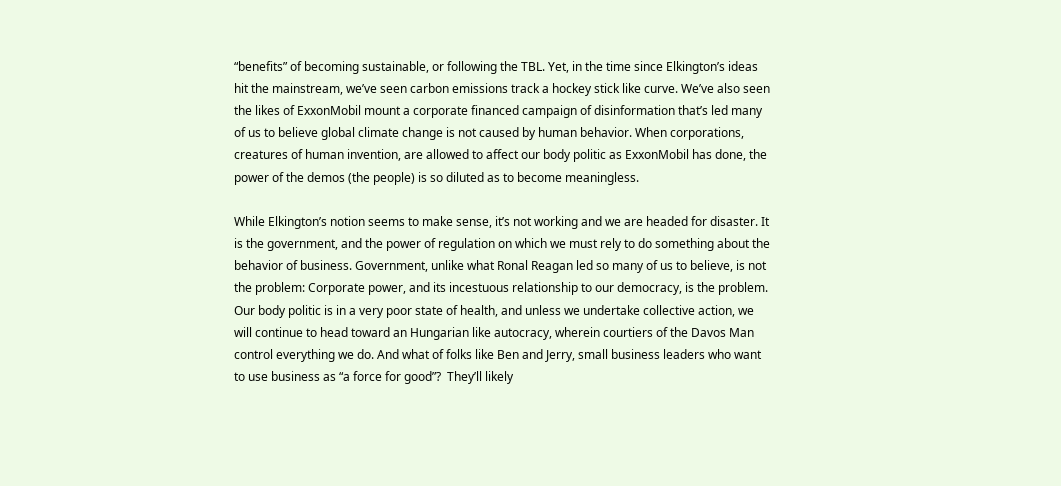“benefits” of becoming sustainable, or following the TBL. Yet, in the time since Elkington’s ideas hit the mainstream, we’ve seen carbon emissions track a hockey stick like curve. We’ve also seen the likes of ExxonMobil mount a corporate financed campaign of disinformation that’s led many of us to believe global climate change is not caused by human behavior. When corporations, creatures of human invention, are allowed to affect our body politic as ExxonMobil has done, the power of the demos (the people) is so diluted as to become meaningless.

While Elkington’s notion seems to make sense, it’s not working and we are headed for disaster. It is the government, and the power of regulation on which we must rely to do something about the behavior of business. Government, unlike what Ronal Reagan led so many of us to believe, is not the problem: Corporate power, and its incestuous relationship to our democracy, is the problem. Our body politic is in a very poor state of health, and unless we undertake collective action, we will continue to head toward an Hungarian like autocracy, wherein courtiers of the Davos Man control everything we do. And what of folks like Ben and Jerry, small business leaders who want to use business as “a force for good”?  They’ll likely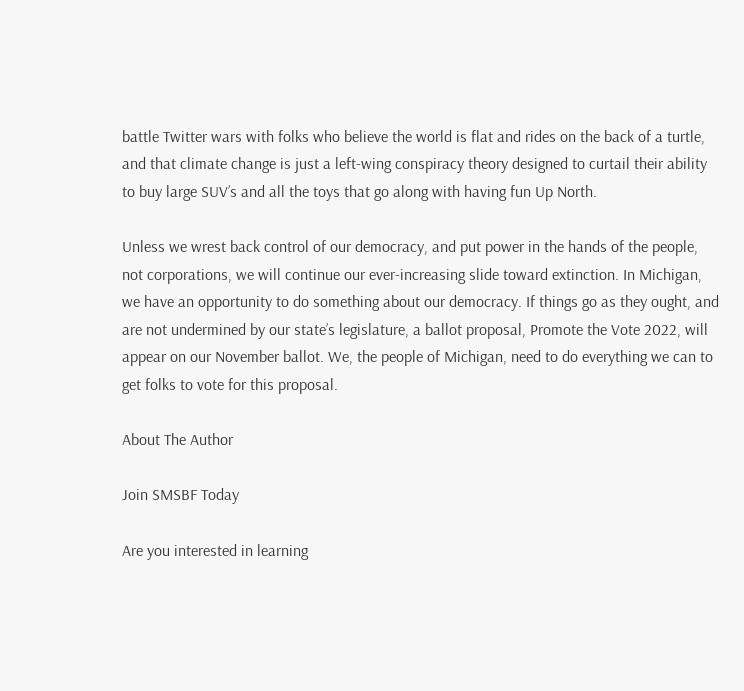battle Twitter wars with folks who believe the world is flat and rides on the back of a turtle, and that climate change is just a left-wing conspiracy theory designed to curtail their ability to buy large SUV’s and all the toys that go along with having fun Up North.

Unless we wrest back control of our democracy, and put power in the hands of the people, not corporations, we will continue our ever-increasing slide toward extinction. In Michigan, we have an opportunity to do something about our democracy. If things go as they ought, and are not undermined by our state’s legislature, a ballot proposal, Promote the Vote 2022, will appear on our November ballot. We, the people of Michigan, need to do everything we can to get folks to vote for this proposal.

About The Author

Join SMSBF Today

Are you interested in learning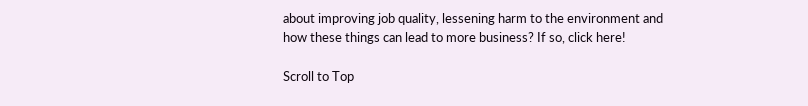about improving job quality, lessening harm to the environment and how these things can lead to more business? If so, click here!

Scroll to Top